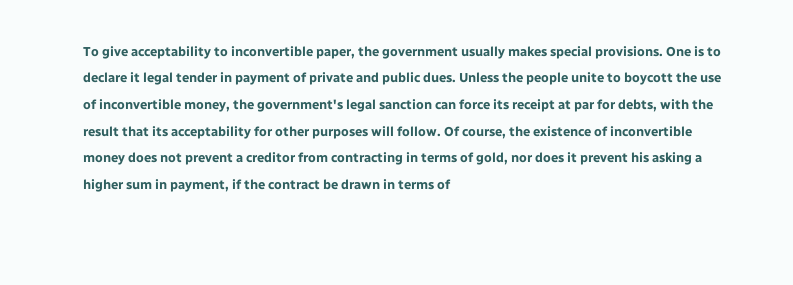To give acceptability to inconvertible paper, the government usually makes special provisions. One is to declare it legal tender in payment of private and public dues. Unless the people unite to boycott the use of inconvertible money, the government's legal sanction can force its receipt at par for debts, with the result that its acceptability for other purposes will follow. Of course, the existence of inconvertible money does not prevent a creditor from contracting in terms of gold, nor does it prevent his asking a higher sum in payment, if the contract be drawn in terms of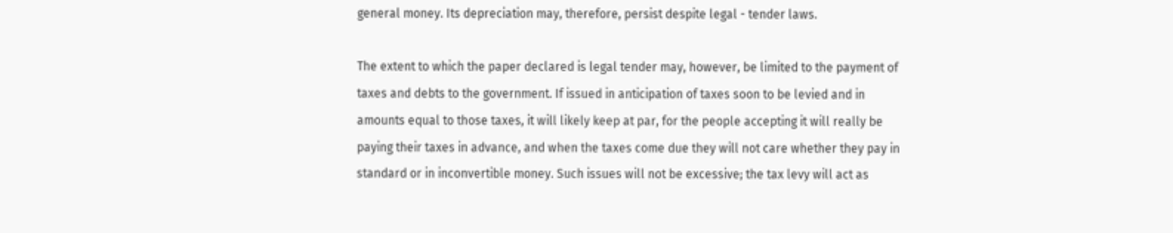general money. Its depreciation may, therefore, persist despite legal - tender laws.

The extent to which the paper declared is legal tender may, however, be limited to the payment of taxes and debts to the government. If issued in anticipation of taxes soon to be levied and in amounts equal to those taxes, it will likely keep at par, for the people accepting it will really be paying their taxes in advance, and when the taxes come due they will not care whether they pay in standard or in inconvertible money. Such issues will not be excessive; the tax levy will act as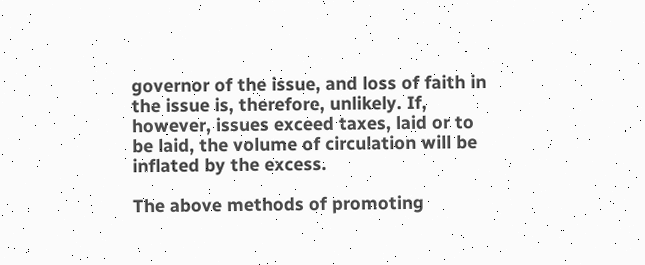governor of the issue, and loss of faith in the issue is, therefore, unlikely. If, however, issues exceed taxes, laid or to be laid, the volume of circulation will be inflated by the excess.

The above methods of promoting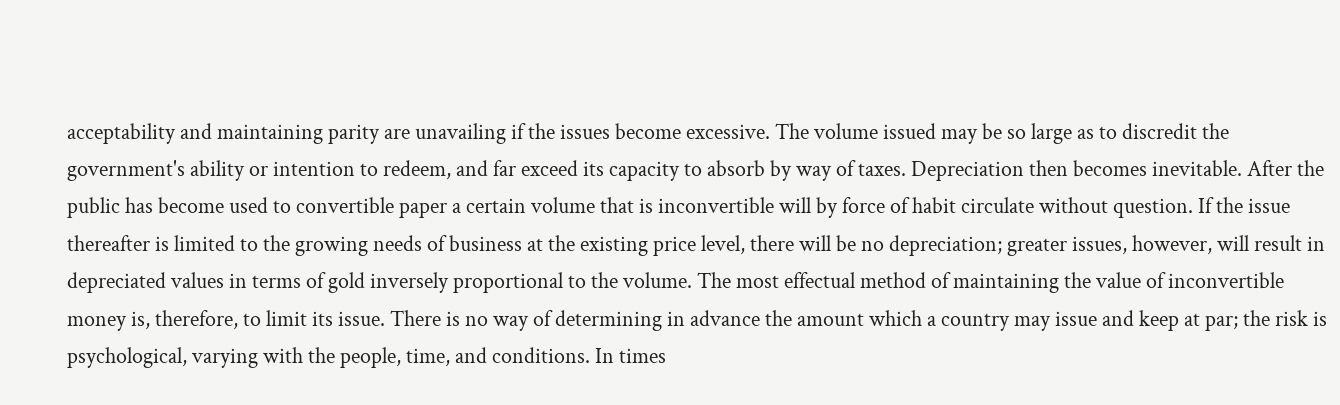acceptability and maintaining parity are unavailing if the issues become excessive. The volume issued may be so large as to discredit the government's ability or intention to redeem, and far exceed its capacity to absorb by way of taxes. Depreciation then becomes inevitable. After the public has become used to convertible paper a certain volume that is inconvertible will by force of habit circulate without question. If the issue thereafter is limited to the growing needs of business at the existing price level, there will be no depreciation; greater issues, however, will result in depreciated values in terms of gold inversely proportional to the volume. The most effectual method of maintaining the value of inconvertible money is, therefore, to limit its issue. There is no way of determining in advance the amount which a country may issue and keep at par; the risk is psychological, varying with the people, time, and conditions. In times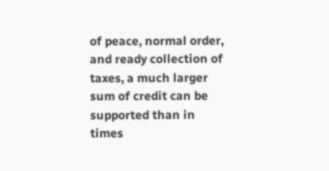of peace, normal order, and ready collection of taxes, a much larger sum of credit can be supported than in times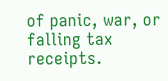of panic, war, or falling tax receipts.